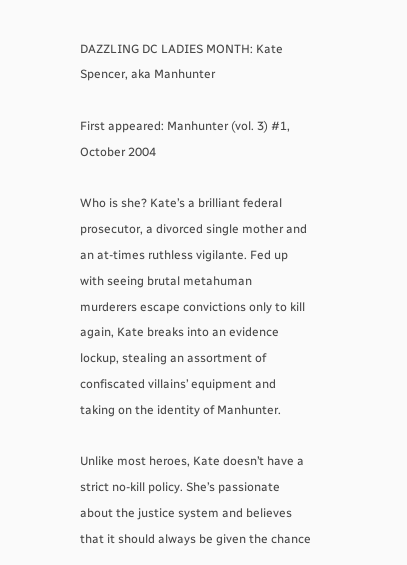DAZZLING DC LADIES MONTH: Kate Spencer, aka Manhunter

First appeared: Manhunter (vol. 3) #1, October 2004

Who is she? Kate’s a brilliant federal prosecutor, a divorced single mother and an at-times ruthless vigilante. Fed up with seeing brutal metahuman murderers escape convictions only to kill again, Kate breaks into an evidence lockup, stealing an assortment of confiscated villains’ equipment and taking on the identity of Manhunter.

Unlike most heroes, Kate doesn’t have a strict no-kill policy. She’s passionate about the justice system and believes that it should always be given the chance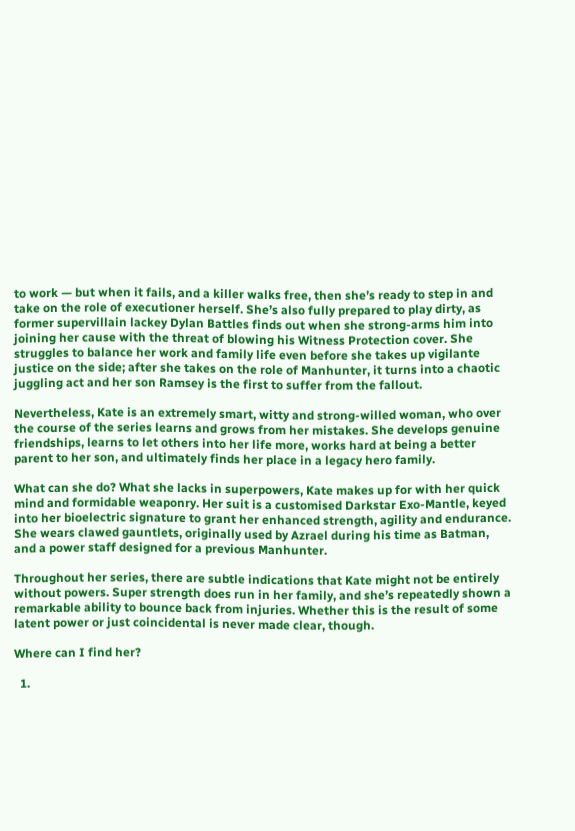to work — but when it fails, and a killer walks free, then she’s ready to step in and take on the role of executioner herself. She’s also fully prepared to play dirty, as former supervillain lackey Dylan Battles finds out when she strong-arms him into joining her cause with the threat of blowing his Witness Protection cover. She struggles to balance her work and family life even before she takes up vigilante justice on the side; after she takes on the role of Manhunter, it turns into a chaotic juggling act and her son Ramsey is the first to suffer from the fallout.

Nevertheless, Kate is an extremely smart, witty and strong-willed woman, who over the course of the series learns and grows from her mistakes. She develops genuine friendships, learns to let others into her life more, works hard at being a better parent to her son, and ultimately finds her place in a legacy hero family.

What can she do? What she lacks in superpowers, Kate makes up for with her quick mind and formidable weaponry. Her suit is a customised Darkstar Exo-Mantle, keyed into her bioelectric signature to grant her enhanced strength, agility and endurance. She wears clawed gauntlets, originally used by Azrael during his time as Batman, and a power staff designed for a previous Manhunter.

Throughout her series, there are subtle indications that Kate might not be entirely without powers. Super strength does run in her family, and she’s repeatedly shown a remarkable ability to bounce back from injuries. Whether this is the result of some latent power or just coincidental is never made clear, though.

Where can I find her?

  1.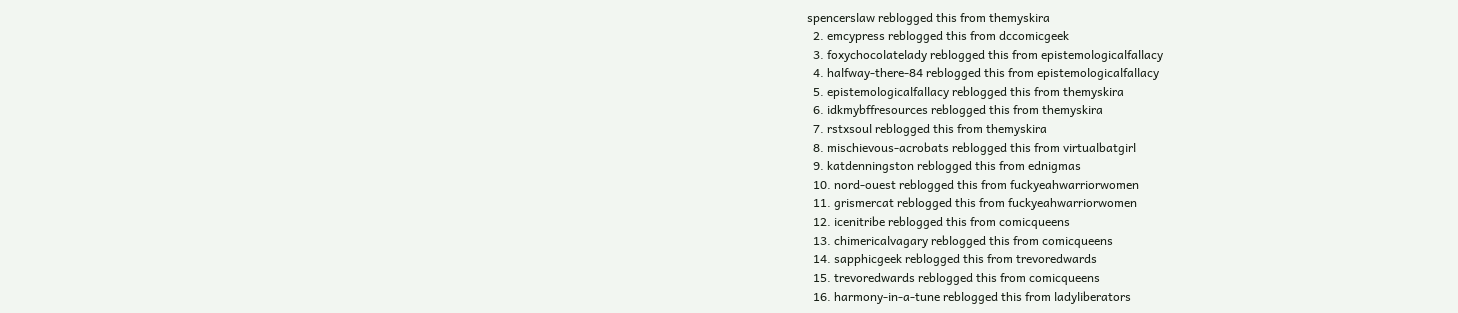spencerslaw reblogged this from themyskira
  2. emcypress reblogged this from dccomicgeek
  3. foxychocolatelady reblogged this from epistemologicalfallacy
  4. halfway-there-84 reblogged this from epistemologicalfallacy
  5. epistemologicalfallacy reblogged this from themyskira
  6. idkmybffresources reblogged this from themyskira
  7. rstxsoul reblogged this from themyskira
  8. mischievous-acrobats reblogged this from virtualbatgirl
  9. katdenningston reblogged this from ednigmas
  10. nord-ouest reblogged this from fuckyeahwarriorwomen
  11. grismercat reblogged this from fuckyeahwarriorwomen
  12. icenitribe reblogged this from comicqueens
  13. chimericalvagary reblogged this from comicqueens
  14. sapphicgeek reblogged this from trevoredwards
  15. trevoredwards reblogged this from comicqueens
  16. harmony-in-a-tune reblogged this from ladyliberators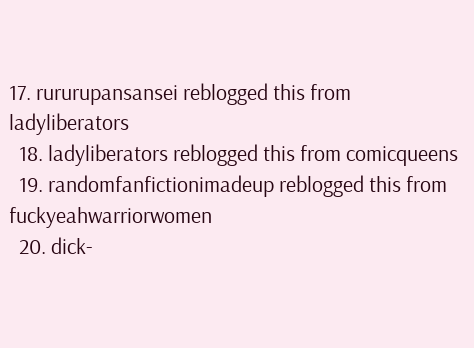17. rururupansansei reblogged this from ladyliberators
  18. ladyliberators reblogged this from comicqueens
  19. randomfanfictionimadeup reblogged this from fuckyeahwarriorwomen
  20. dick-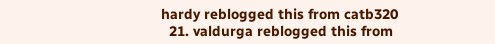hardy reblogged this from catb320
  21. valdurga reblogged this from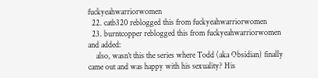fuckyeahwarriorwomen
  22. catb320 reblogged this from fuckyeahwarriorwomen
  23. burntcopper reblogged this from fuckyeahwarriorwomen and added:
    also, wasn’t this the series where Todd (aka Obsidian) finally came out and was happy with his sexuality? His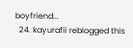boyfriend...
  24. kayurafii reblogged this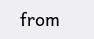from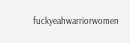fuckyeahwarriorwomen